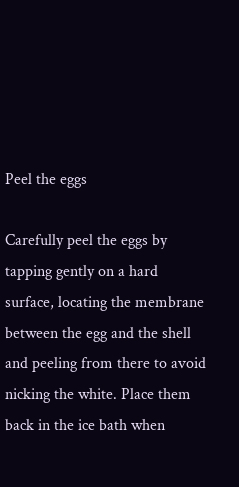Peel the eggs

Carefully peel the eggs by tapping gently on a hard surface, locating the membrane between the egg and the shell and peeling from there to avoid nicking the white. Place them back in the ice bath when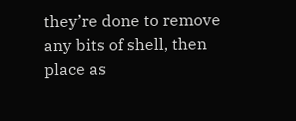they’re done to remove any bits of shell, then place as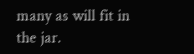many as will fit in the jar.